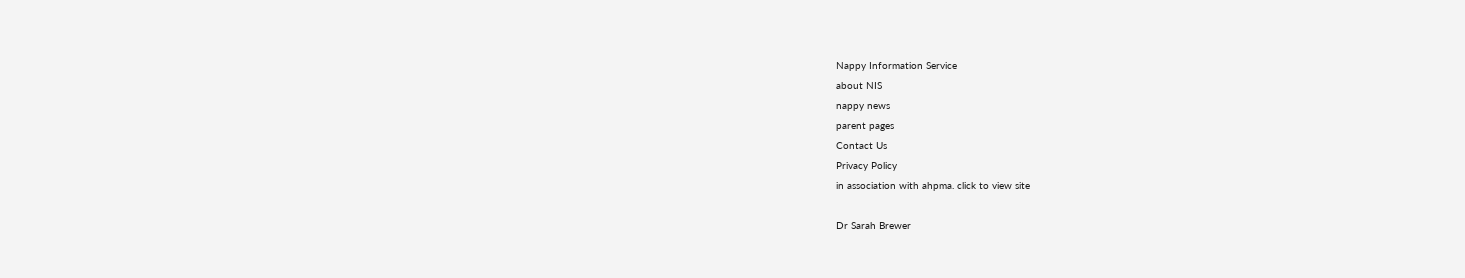Nappy Information Service
about NIS
nappy news
parent pages
Contact Us
Privacy Policy
in association with ahpma. click to view site

Dr Sarah Brewer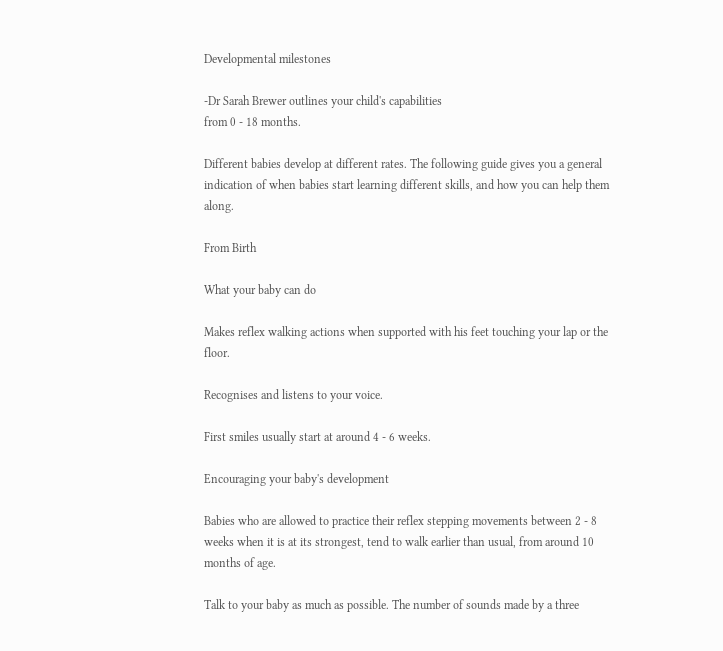Developmental milestones

-Dr Sarah Brewer outlines your child's capabilities
from 0 - 18 months.

Different babies develop at different rates. The following guide gives you a general indication of when babies start learning different skills, and how you can help them along.

From Birth

What your baby can do

Makes reflex walking actions when supported with his feet touching your lap or the floor.

Recognises and listens to your voice.

First smiles usually start at around 4 - 6 weeks.

Encouraging your baby's development

Babies who are allowed to practice their reflex stepping movements between 2 - 8 weeks when it is at its strongest, tend to walk earlier than usual, from around 10 months of age.

Talk to your baby as much as possible. The number of sounds made by a three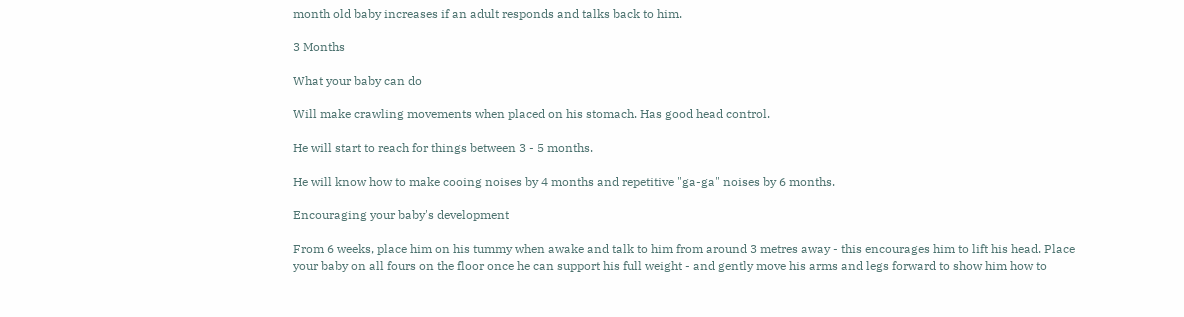month old baby increases if an adult responds and talks back to him.

3 Months

What your baby can do

Will make crawling movements when placed on his stomach. Has good head control.

He will start to reach for things between 3 - 5 months.

He will know how to make cooing noises by 4 months and repetitive "ga-ga" noises by 6 months.

Encouraging your baby's development

From 6 weeks, place him on his tummy when awake and talk to him from around 3 metres away - this encourages him to lift his head. Place your baby on all fours on the floor once he can support his full weight - and gently move his arms and legs forward to show him how to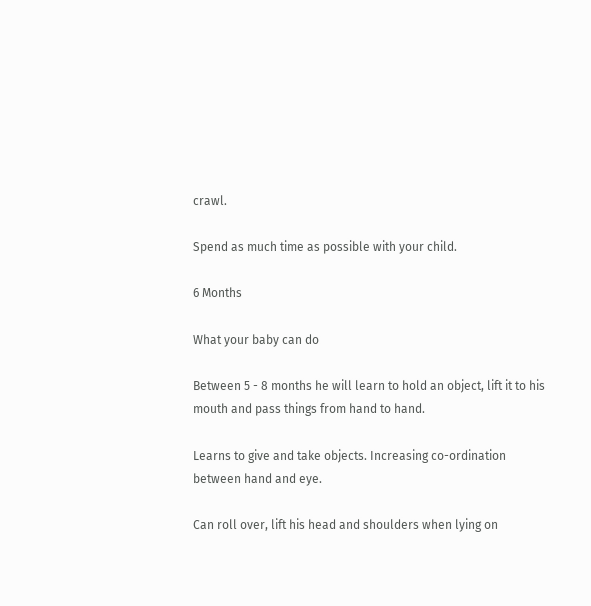crawl.

Spend as much time as possible with your child.

6 Months

What your baby can do

Between 5 - 8 months he will learn to hold an object, lift it to his mouth and pass things from hand to hand.

Learns to give and take objects. Increasing co-ordination between hand and eye.

Can roll over, lift his head and shoulders when lying on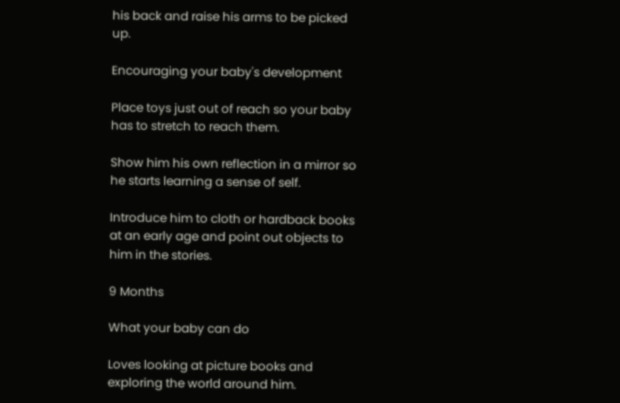his back and raise his arms to be picked up.

Encouraging your baby's development

Place toys just out of reach so your baby has to stretch to reach them.

Show him his own reflection in a mirror so he starts learning a sense of self.

Introduce him to cloth or hardback books at an early age and point out objects to him in the stories.

9 Months

What your baby can do

Loves looking at picture books and exploring the world around him.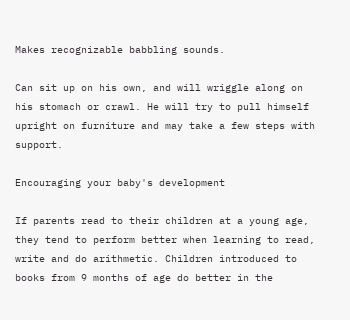Makes recognizable babbling sounds.

Can sit up on his own, and will wriggle along on his stomach or crawl. He will try to pull himself upright on furniture and may take a few steps with support.

Encouraging your baby's development

If parents read to their children at a young age, they tend to perform better when learning to read, write and do arithmetic. Children introduced to books from 9 months of age do better in the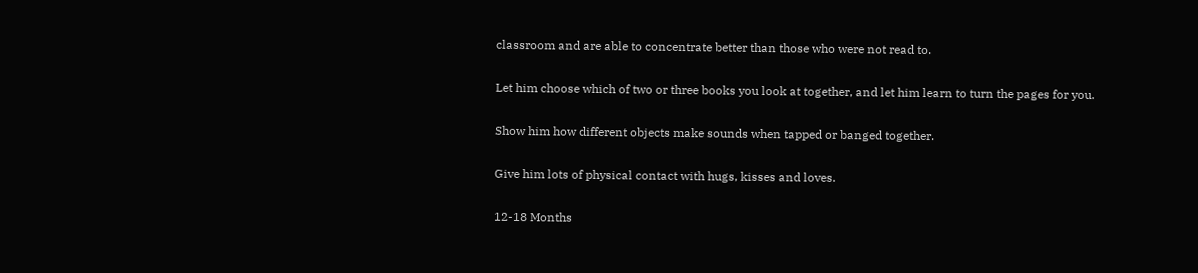classroom and are able to concentrate better than those who were not read to.

Let him choose which of two or three books you look at together, and let him learn to turn the pages for you.

Show him how different objects make sounds when tapped or banged together.

Give him lots of physical contact with hugs, kisses and loves.

12-18 Months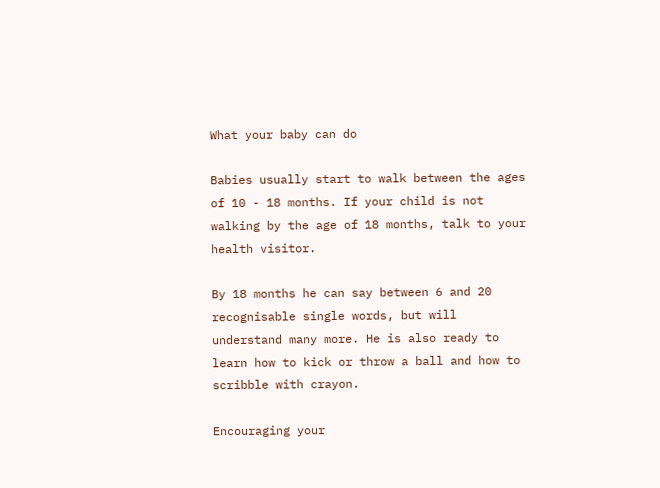What your baby can do

Babies usually start to walk between the ages of 10 - 18 months. If your child is not walking by the age of 18 months, talk to your health visitor.

By 18 months he can say between 6 and 20 recognisable single words, but will understand many more. He is also ready to learn how to kick or throw a ball and how to scribble with crayon.

Encouraging your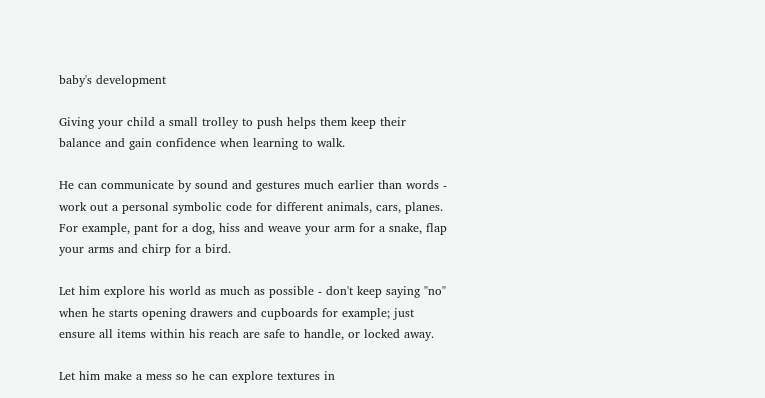baby's development

Giving your child a small trolley to push helps them keep their balance and gain confidence when learning to walk.

He can communicate by sound and gestures much earlier than words - work out a personal symbolic code for different animals, cars, planes. For example, pant for a dog, hiss and weave your arm for a snake, flap your arms and chirp for a bird.

Let him explore his world as much as possible - don't keep saying "no" when he starts opening drawers and cupboards for example; just ensure all items within his reach are safe to handle, or locked away.

Let him make a mess so he can explore textures in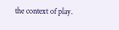the context of play.